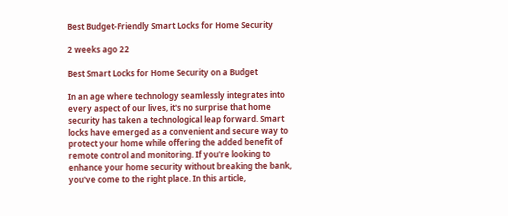Best Budget-Friendly Smart Locks for Home Security

2 weeks ago 22

Best Smart Locks for Home Security on a Budget

In an age where technology seamlessly integrates into every aspect of our lives, it's no surprise that home security has taken a technological leap forward. Smart locks have emerged as a convenient and secure way to protect your home while offering the added benefit of remote control and monitoring. If you're looking to enhance your home security without breaking the bank, you've come to the right place. In this article,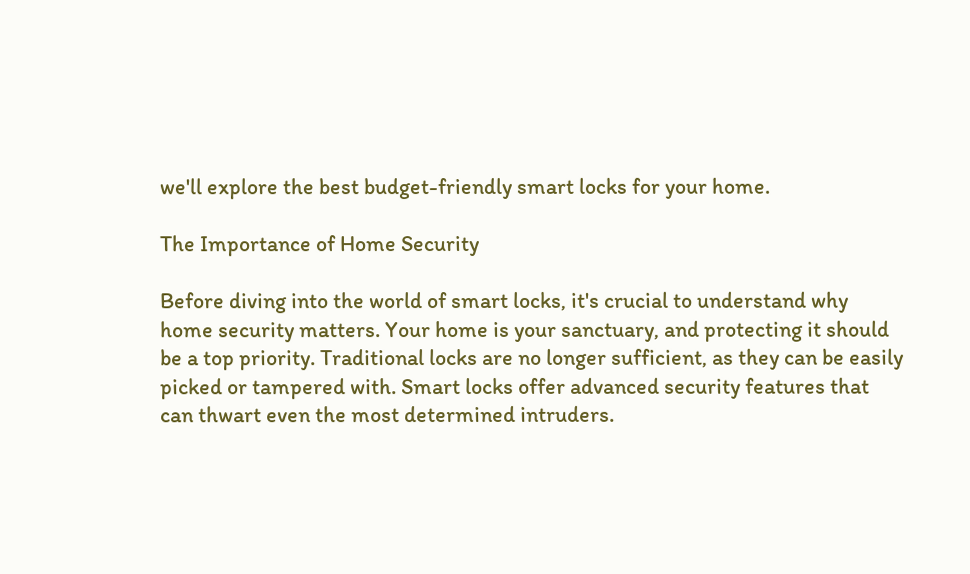we'll explore the best budget-friendly smart locks for your home.

The Importance of Home Security

Before diving into the world of smart locks, it's crucial to understand why home security matters. Your home is your sanctuary, and protecting it should be a top priority. Traditional locks are no longer sufficient, as they can be easily picked or tampered with. Smart locks offer advanced security features that can thwart even the most determined intruders.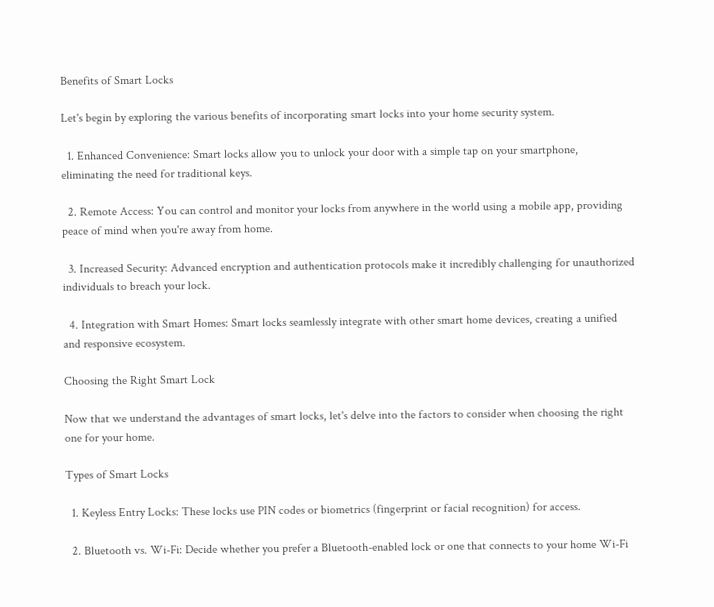Benefits of Smart Locks

Let's begin by exploring the various benefits of incorporating smart locks into your home security system.

  1. Enhanced Convenience: Smart locks allow you to unlock your door with a simple tap on your smartphone, eliminating the need for traditional keys.

  2. Remote Access: You can control and monitor your locks from anywhere in the world using a mobile app, providing peace of mind when you're away from home.

  3. Increased Security: Advanced encryption and authentication protocols make it incredibly challenging for unauthorized individuals to breach your lock.

  4. Integration with Smart Homes: Smart locks seamlessly integrate with other smart home devices, creating a unified and responsive ecosystem.

Choosing the Right Smart Lock

Now that we understand the advantages of smart locks, let's delve into the factors to consider when choosing the right one for your home.

Types of Smart Locks

  1. Keyless Entry Locks: These locks use PIN codes or biometrics (fingerprint or facial recognition) for access.

  2. Bluetooth vs. Wi-Fi: Decide whether you prefer a Bluetooth-enabled lock or one that connects to your home Wi-Fi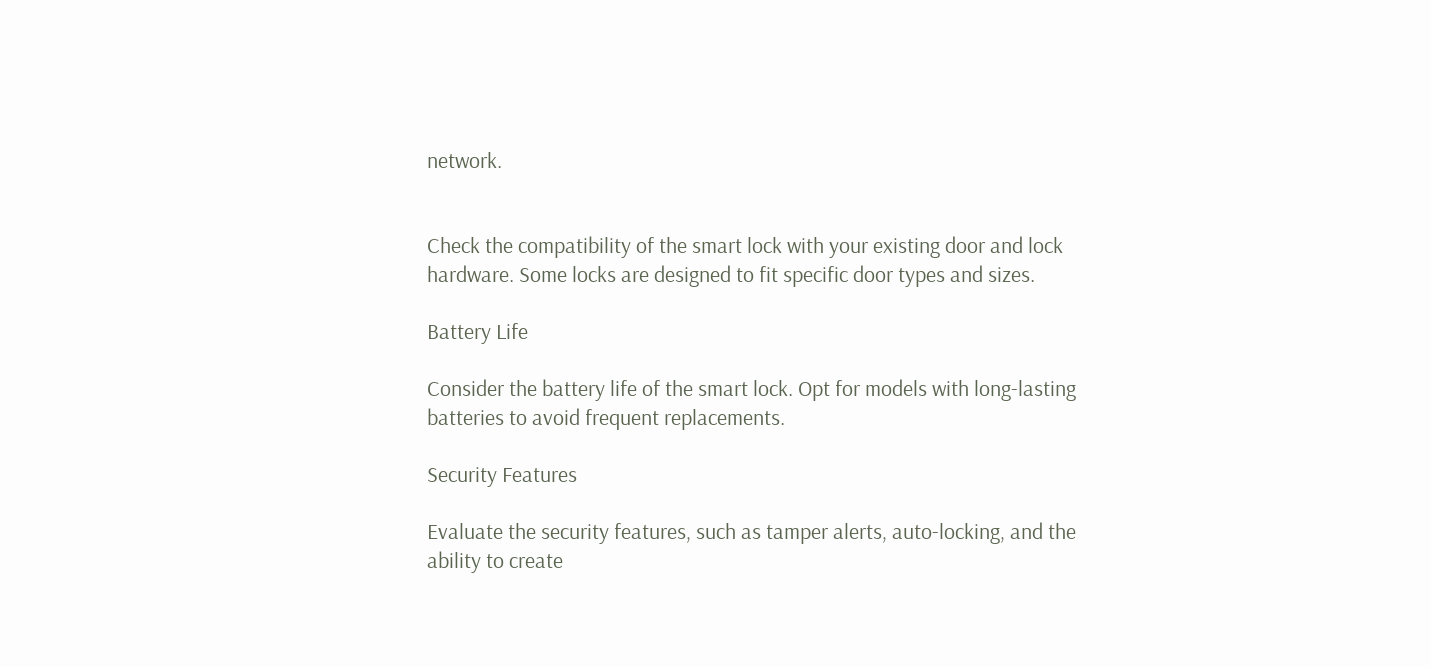network.


Check the compatibility of the smart lock with your existing door and lock hardware. Some locks are designed to fit specific door types and sizes.

Battery Life

Consider the battery life of the smart lock. Opt for models with long-lasting batteries to avoid frequent replacements.

Security Features

Evaluate the security features, such as tamper alerts, auto-locking, and the ability to create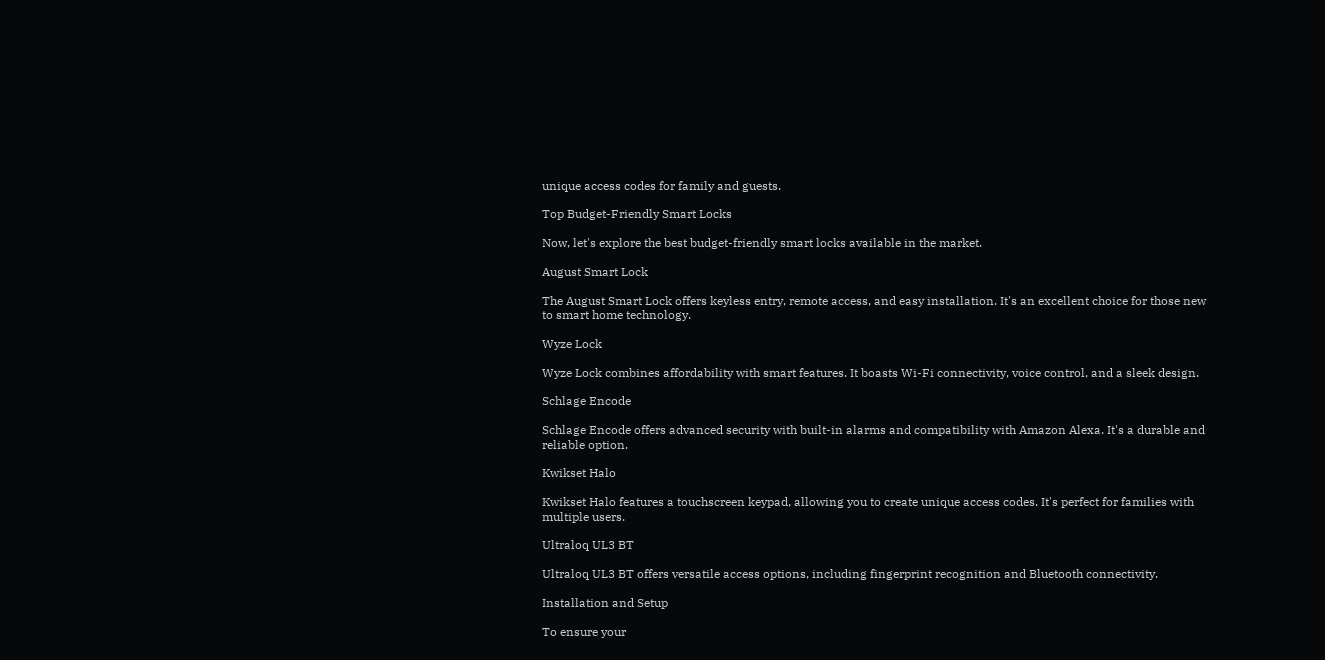unique access codes for family and guests.

Top Budget-Friendly Smart Locks

Now, let's explore the best budget-friendly smart locks available in the market.

August Smart Lock

The August Smart Lock offers keyless entry, remote access, and easy installation. It's an excellent choice for those new to smart home technology.

Wyze Lock

Wyze Lock combines affordability with smart features. It boasts Wi-Fi connectivity, voice control, and a sleek design.

Schlage Encode

Schlage Encode offers advanced security with built-in alarms and compatibility with Amazon Alexa. It's a durable and reliable option.

Kwikset Halo

Kwikset Halo features a touchscreen keypad, allowing you to create unique access codes. It's perfect for families with multiple users.

Ultraloq UL3 BT

Ultraloq UL3 BT offers versatile access options, including fingerprint recognition and Bluetooth connectivity.

Installation and Setup

To ensure your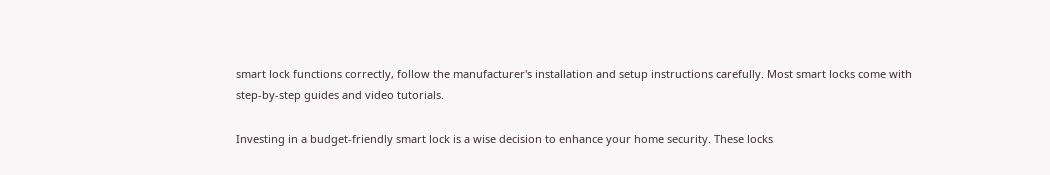smart lock functions correctly, follow the manufacturer's installation and setup instructions carefully. Most smart locks come with step-by-step guides and video tutorials.

Investing in a budget-friendly smart lock is a wise decision to enhance your home security. These locks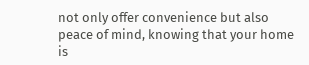not only offer convenience but also peace of mind, knowing that your home is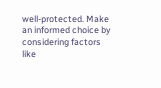well-protected. Make an informed choice by considering factors like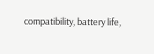compatibility, battery life,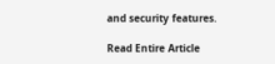and security features.

Read Entire Article